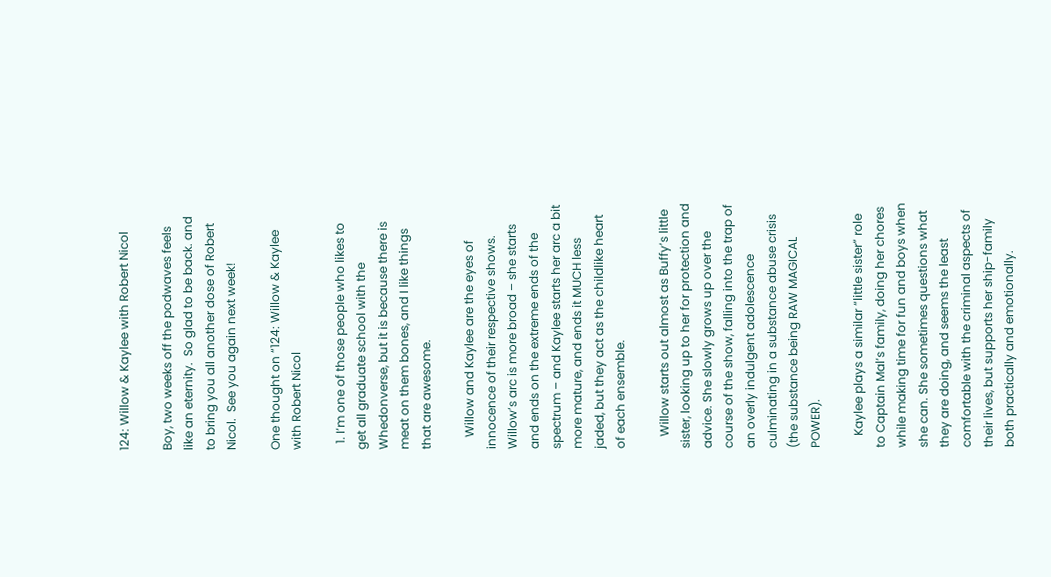124: Willow & Kaylee with Robert Nicol

Boy, two weeks off the podwaves feels like an eternity.  So glad to be back. and to bring you all another dose of Robert Nicol.  See you again next week!

One thought on “124: Willow & Kaylee with Robert Nicol

  1. I’m one of those people who likes to get all graduate school with the Whedonverse, but it is because there is meat on them bones, and I like things that are awesome.

    Willow and Kaylee are the eyes of innocence of their respective shows. Willow’s arc is more broad – she starts and ends on the extreme ends of the spectrum – and Kaylee starts her arc a bit more mature, and ends it MUCH less jaded, but they act as the childlike heart of each ensemble.

    Willow starts out almost as Buffy’s little sister, looking up to her for protection and advice. She slowly grows up over the course of the show, falling into the trap of an overly indulgent adolescence culminating in a substance abuse crisis (the substance being RAW MAGICAL POWER).

    Kaylee plays a similar “little sister” role to Captain Mal’s family, doing her chores while making time for fun and boys when she can. She sometimes questions what they are doing, and seems the least comfortable with the criminal aspects of their lives, but supports her ship-family both practically and emotionally.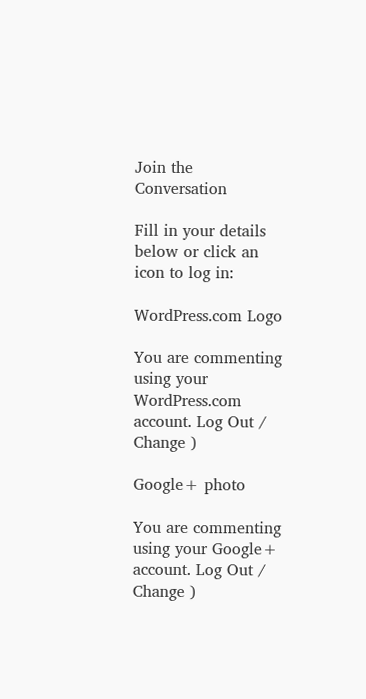Join the Conversation

Fill in your details below or click an icon to log in:

WordPress.com Logo

You are commenting using your WordPress.com account. Log Out /  Change )

Google+ photo

You are commenting using your Google+ account. Log Out /  Change )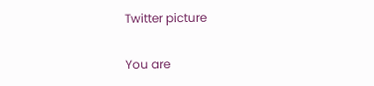Twitter picture

You are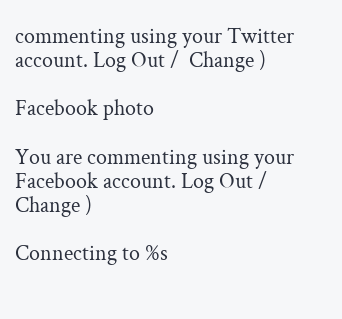commenting using your Twitter account. Log Out /  Change )

Facebook photo

You are commenting using your Facebook account. Log Out /  Change )

Connecting to %s